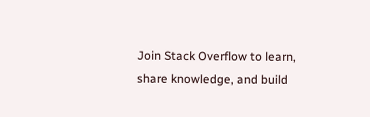Join Stack Overflow to learn, share knowledge, and build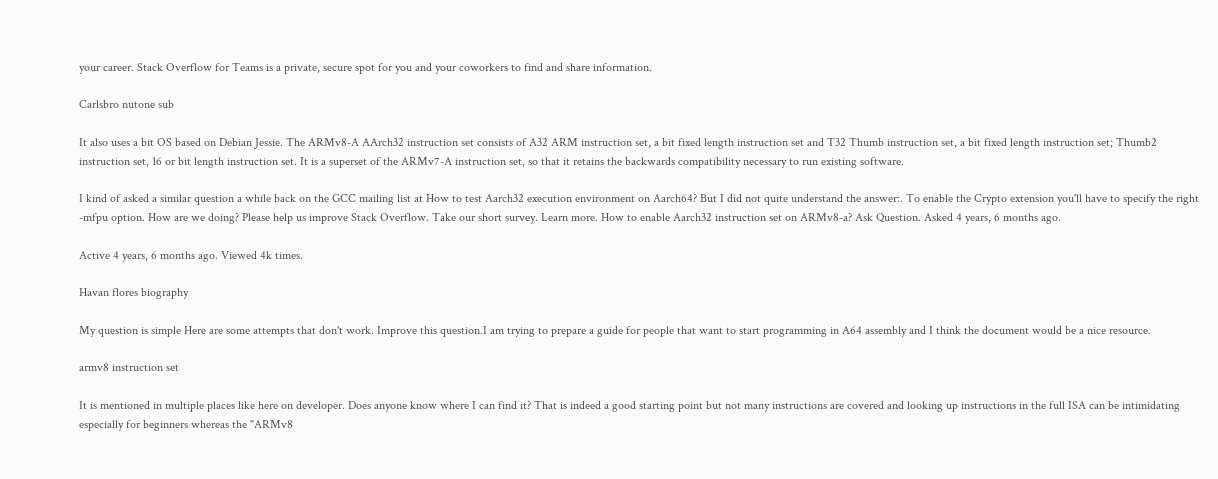your career. Stack Overflow for Teams is a private, secure spot for you and your coworkers to find and share information.

Carlsbro nutone sub

It also uses a bit OS based on Debian Jessie. The ARMv8-A AArch32 instruction set consists of A32 ARM instruction set, a bit fixed length instruction set and T32 Thumb instruction set, a bit fixed length instruction set; Thumb2 instruction set, 16 or bit length instruction set. It is a superset of the ARMv7-A instruction set, so that it retains the backwards compatibility necessary to run existing software.

I kind of asked a similar question a while back on the GCC mailing list at How to test Aarch32 execution environment on Aarch64? But I did not quite understand the answer:. To enable the Crypto extension you'll have to specify the right -mfpu option. How are we doing? Please help us improve Stack Overflow. Take our short survey. Learn more. How to enable Aarch32 instruction set on ARMv8-a? Ask Question. Asked 4 years, 6 months ago.

Active 4 years, 6 months ago. Viewed 4k times.

Havan flores biography

My question is simple Here are some attempts that don't work. Improve this question.I am trying to prepare a guide for people that want to start programming in A64 assembly and I think the document would be a nice resource.

armv8 instruction set

It is mentioned in multiple places like here on developer. Does anyone know where I can find it? That is indeed a good starting point but not many instructions are covered and looking up instructions in the full ISA can be intimidating especially for beginners whereas the "ARMv8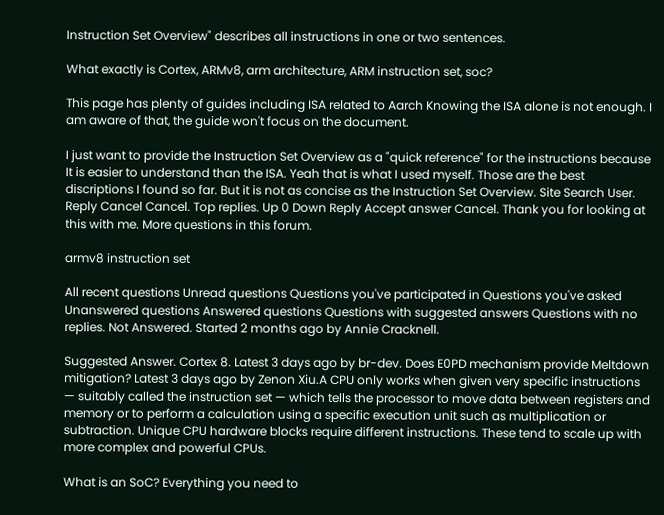Instruction Set Overview" describes all instructions in one or two sentences.

What exactly is Cortex, ARMv8, arm architecture, ARM instruction set, soc?

This page has plenty of guides including ISA related to Aarch Knowing the ISA alone is not enough. I am aware of that, the guide won't focus on the document.

I just want to provide the Instruction Set Overview as a "quick reference" for the instructions because It is easier to understand than the ISA. Yeah that is what I used myself. Those are the best discriptions I found so far. But it is not as concise as the Instruction Set Overview. Site Search User. Reply Cancel Cancel. Top replies. Up 0 Down Reply Accept answer Cancel. Thank you for looking at this with me. More questions in this forum.

armv8 instruction set

All recent questions Unread questions Questions you've participated in Questions you've asked Unanswered questions Answered questions Questions with suggested answers Questions with no replies. Not Answered. Started 2 months ago by Annie Cracknell.

Suggested Answer. Cortex 8. Latest 3 days ago by br-dev. Does E0PD mechanism provide Meltdown mitigation? Latest 3 days ago by Zenon Xiu.A CPU only works when given very specific instructions — suitably called the instruction set — which tells the processor to move data between registers and memory or to perform a calculation using a specific execution unit such as multiplication or subtraction. Unique CPU hardware blocks require different instructions. These tend to scale up with more complex and powerful CPUs.

What is an SoC? Everything you need to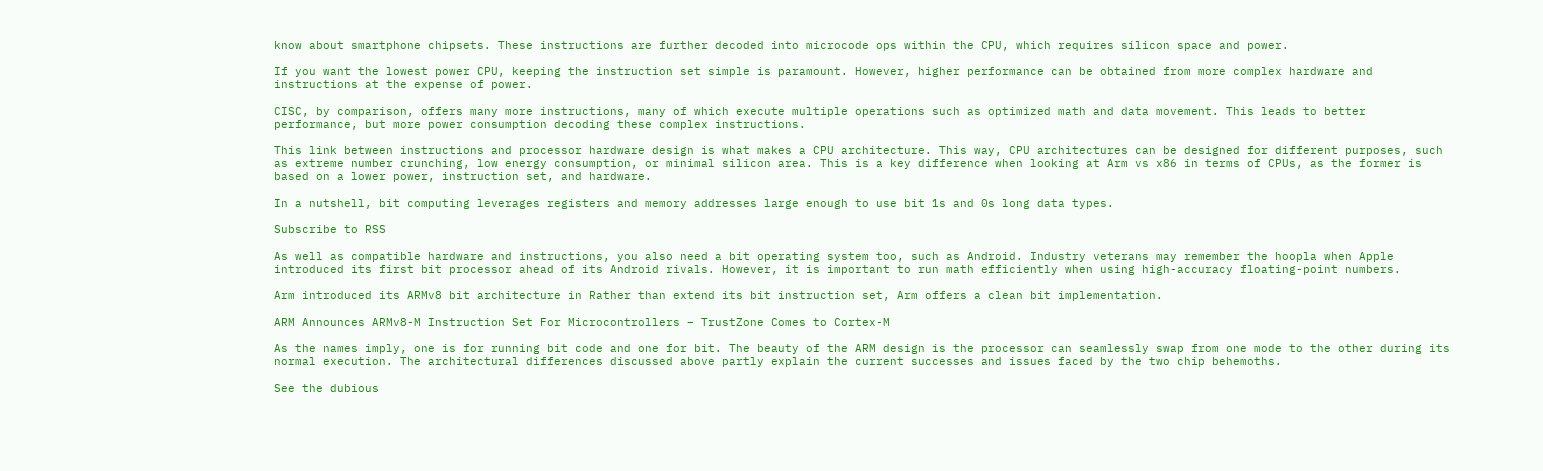know about smartphone chipsets. These instructions are further decoded into microcode ops within the CPU, which requires silicon space and power.

If you want the lowest power CPU, keeping the instruction set simple is paramount. However, higher performance can be obtained from more complex hardware and instructions at the expense of power.

CISC, by comparison, offers many more instructions, many of which execute multiple operations such as optimized math and data movement. This leads to better performance, but more power consumption decoding these complex instructions.

This link between instructions and processor hardware design is what makes a CPU architecture. This way, CPU architectures can be designed for different purposes, such as extreme number crunching, low energy consumption, or minimal silicon area. This is a key difference when looking at Arm vs x86 in terms of CPUs, as the former is based on a lower power, instruction set, and hardware.

In a nutshell, bit computing leverages registers and memory addresses large enough to use bit 1s and 0s long data types.

Subscribe to RSS

As well as compatible hardware and instructions, you also need a bit operating system too, such as Android. Industry veterans may remember the hoopla when Apple introduced its first bit processor ahead of its Android rivals. However, it is important to run math efficiently when using high-accuracy floating-point numbers.

Arm introduced its ARMv8 bit architecture in Rather than extend its bit instruction set, Arm offers a clean bit implementation.

ARM Announces ARMv8-M Instruction Set For Microcontrollers – TrustZone Comes to Cortex-M

As the names imply, one is for running bit code and one for bit. The beauty of the ARM design is the processor can seamlessly swap from one mode to the other during its normal execution. The architectural differences discussed above partly explain the current successes and issues faced by the two chip behemoths.

See the dubious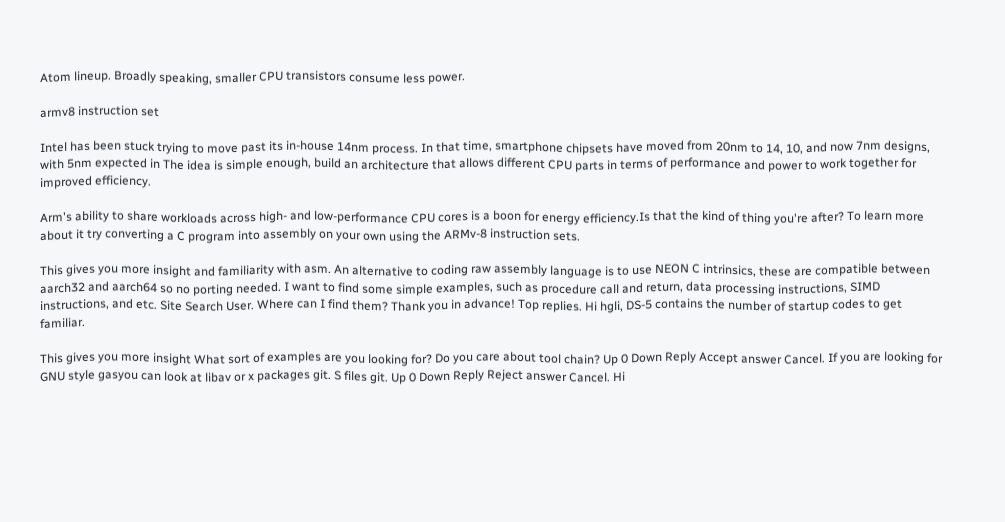Atom lineup. Broadly speaking, smaller CPU transistors consume less power.

armv8 instruction set

Intel has been stuck trying to move past its in-house 14nm process. In that time, smartphone chipsets have moved from 20nm to 14, 10, and now 7nm designs, with 5nm expected in The idea is simple enough, build an architecture that allows different CPU parts in terms of performance and power to work together for improved efficiency.

Arm's ability to share workloads across high- and low-performance CPU cores is a boon for energy efficiency.Is that the kind of thing you're after? To learn more about it try converting a C program into assembly on your own using the ARMv-8 instruction sets.

This gives you more insight and familiarity with asm. An alternative to coding raw assembly language is to use NEON C intrinsics, these are compatible between aarch32 and aarch64 so no porting needed. I want to find some simple examples, such as procedure call and return, data processing instructions, SIMD instructions, and etc. Site Search User. Where can I find them? Thank you in advance! Top replies. Hi hgli, DS-5 contains the number of startup codes to get familiar.

This gives you more insight What sort of examples are you looking for? Do you care about tool chain? Up 0 Down Reply Accept answer Cancel. If you are looking for GNU style gasyou can look at libav or x packages git. S files git. Up 0 Down Reply Reject answer Cancel. Hi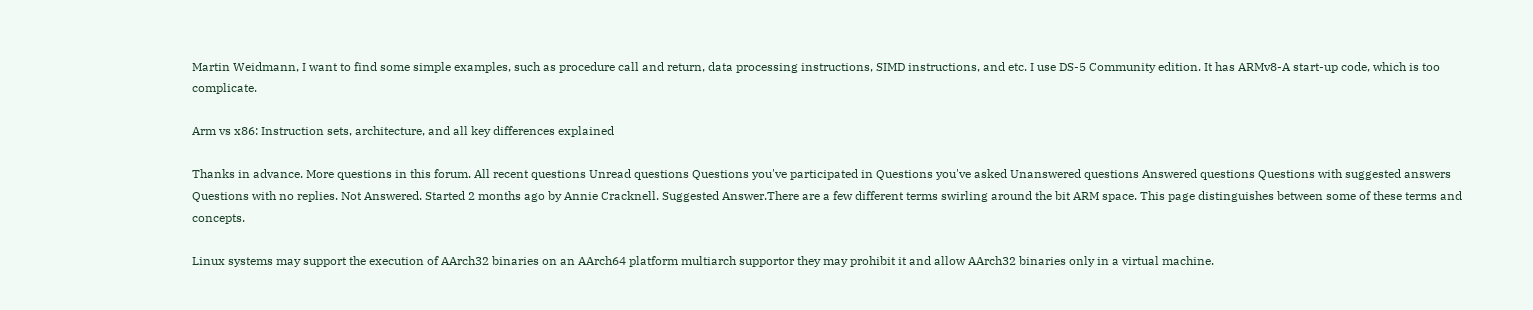Martin Weidmann, I want to find some simple examples, such as procedure call and return, data processing instructions, SIMD instructions, and etc. I use DS-5 Community edition. It has ARMv8-A start-up code, which is too complicate.

Arm vs x86: Instruction sets, architecture, and all key differences explained

Thanks in advance. More questions in this forum. All recent questions Unread questions Questions you've participated in Questions you've asked Unanswered questions Answered questions Questions with suggested answers Questions with no replies. Not Answered. Started 2 months ago by Annie Cracknell. Suggested Answer.There are a few different terms swirling around the bit ARM space. This page distinguishes between some of these terms and concepts.

Linux systems may support the execution of AArch32 binaries on an AArch64 platform multiarch supportor they may prohibit it and allow AArch32 binaries only in a virtual machine.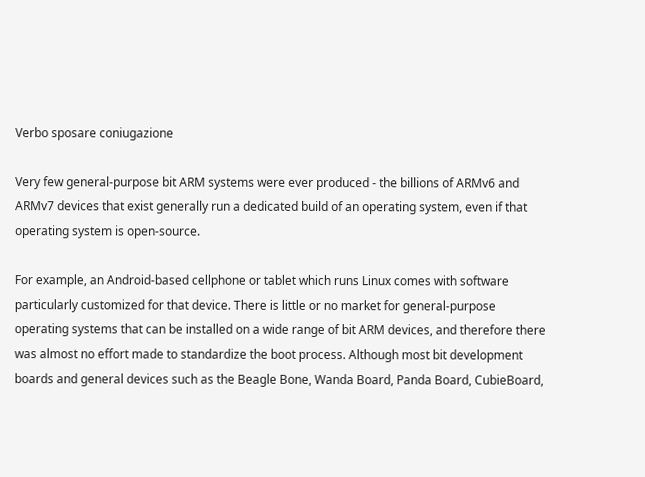Verbo sposare coniugazione

Very few general-purpose bit ARM systems were ever produced - the billions of ARMv6 and ARMv7 devices that exist generally run a dedicated build of an operating system, even if that operating system is open-source.

For example, an Android-based cellphone or tablet which runs Linux comes with software particularly customized for that device. There is little or no market for general-purpose operating systems that can be installed on a wide range of bit ARM devices, and therefore there was almost no effort made to standardize the boot process. Although most bit development boards and general devices such as the Beagle Bone, Wanda Board, Panda Board, CubieBoard,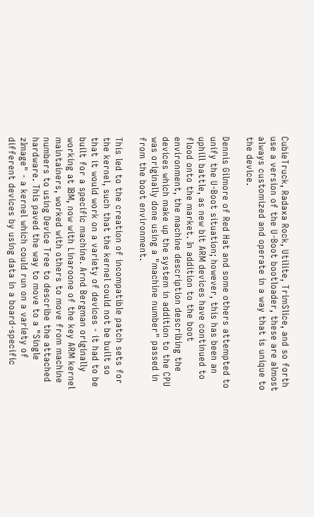CubieTruck, Radaxa Rock, Utilite, TrimSlice, and so forth use a version of the U-Boot bootloader, these are almost always customized and operate in a way that is unique to the device.

Dennis Gilmore of Red Hat and some others attempted to unify the U-Boot situation; however, this has been an uphill battle, as new bit ARM devices have continued to flood onto the market. In addition to the boot environment, the machine description describing the devices which make up the system in addition to the CPU was originally done using a "machine number" passed in from the boot environment.

This led to the creation of incompatible patch sets for the kernel, such that the kernel could not be built so that it would work on a variety of devices - it had to be built for a specific machine. Arnd Bergman originally working at IBM, now with Linaroone of the key ARM kernel maintainers, worked with others to move from machine numbers to using Device Tree to describe the attached hardware. This paved the way to move to a "Single zImage" - a kernel which could run on a variety of different devices by using data in a board-specific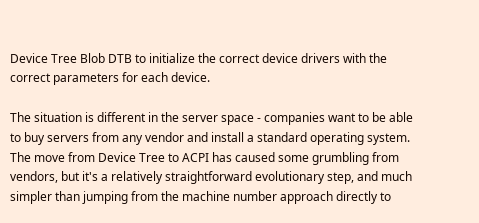Device Tree Blob DTB to initialize the correct device drivers with the correct parameters for each device.

The situation is different in the server space - companies want to be able to buy servers from any vendor and install a standard operating system. The move from Device Tree to ACPI has caused some grumbling from vendors, but it's a relatively straightforward evolutionary step, and much simpler than jumping from the machine number approach directly to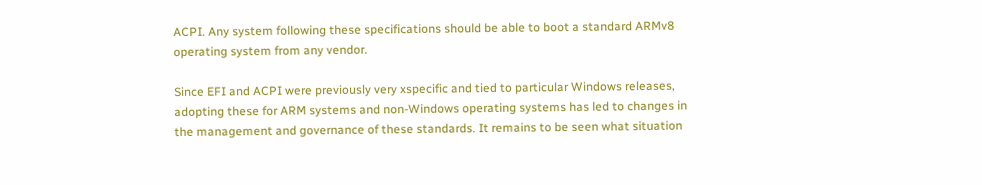ACPI. Any system following these specifications should be able to boot a standard ARMv8 operating system from any vendor.

Since EFI and ACPI were previously very xspecific and tied to particular Windows releases, adopting these for ARM systems and non-Windows operating systems has led to changes in the management and governance of these standards. It remains to be seen what situation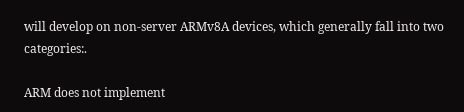will develop on non-server ARMv8A devices, which generally fall into two categories:.

ARM does not implement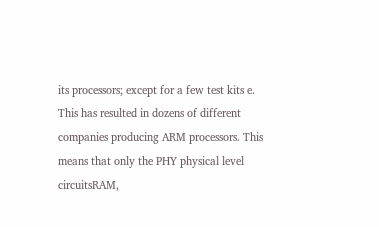its processors; except for a few test kits e. This has resulted in dozens of different companies producing ARM processors. This means that only the PHY physical level circuitsRAM,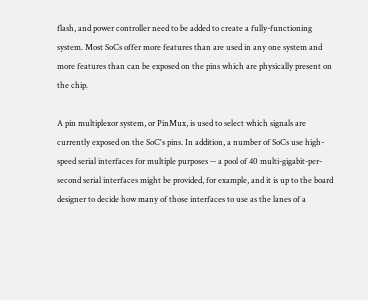flash, and power controller need to be added to create a fully-functioning system. Most SoCs offer more features than are used in any one system and more features than can be exposed on the pins which are physically present on the chip.

A pin multiplexor system, or PinMux, is used to select which signals are currently exposed on the SoC's pins. In addition, a number of SoCs use high-speed serial interfaces for multiple purposes -- a pool of 40 multi-gigabit-per-second serial interfaces might be provided, for example, and it is up to the board designer to decide how many of those interfaces to use as the lanes of a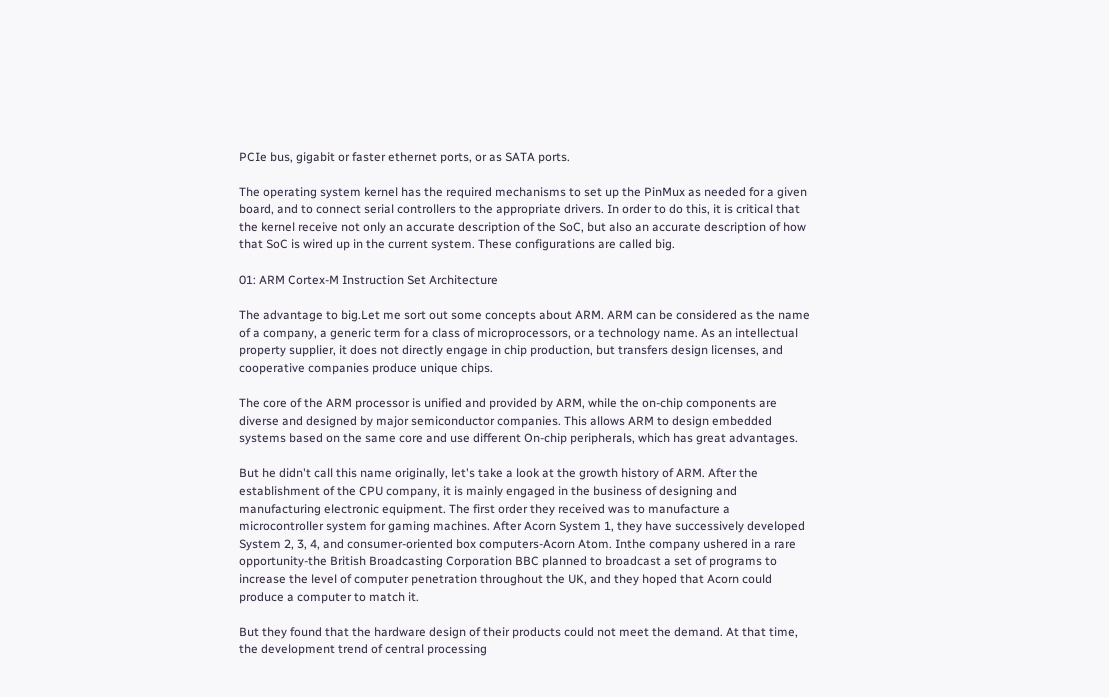PCIe bus, gigabit or faster ethernet ports, or as SATA ports.

The operating system kernel has the required mechanisms to set up the PinMux as needed for a given board, and to connect serial controllers to the appropriate drivers. In order to do this, it is critical that the kernel receive not only an accurate description of the SoC, but also an accurate description of how that SoC is wired up in the current system. These configurations are called big.

01: ARM Cortex-M Instruction Set Architecture

The advantage to big.Let me sort out some concepts about ARM. ARM can be considered as the name of a company, a generic term for a class of microprocessors, or a technology name. As an intellectual property supplier, it does not directly engage in chip production, but transfers design licenses, and cooperative companies produce unique chips.

The core of the ARM processor is unified and provided by ARM, while the on-chip components are diverse and designed by major semiconductor companies. This allows ARM to design embedded systems based on the same core and use different On-chip peripherals, which has great advantages.

But he didn't call this name originally, let's take a look at the growth history of ARM. After the establishment of the CPU company, it is mainly engaged in the business of designing and manufacturing electronic equipment. The first order they received was to manufacture a microcontroller system for gaming machines. After Acorn System 1, they have successively developed System 2, 3, 4, and consumer-oriented box computers-Acorn Atom. Inthe company ushered in a rare opportunity-the British Broadcasting Corporation BBC planned to broadcast a set of programs to increase the level of computer penetration throughout the UK, and they hoped that Acorn could produce a computer to match it.

But they found that the hardware design of their products could not meet the demand. At that time, the development trend of central processing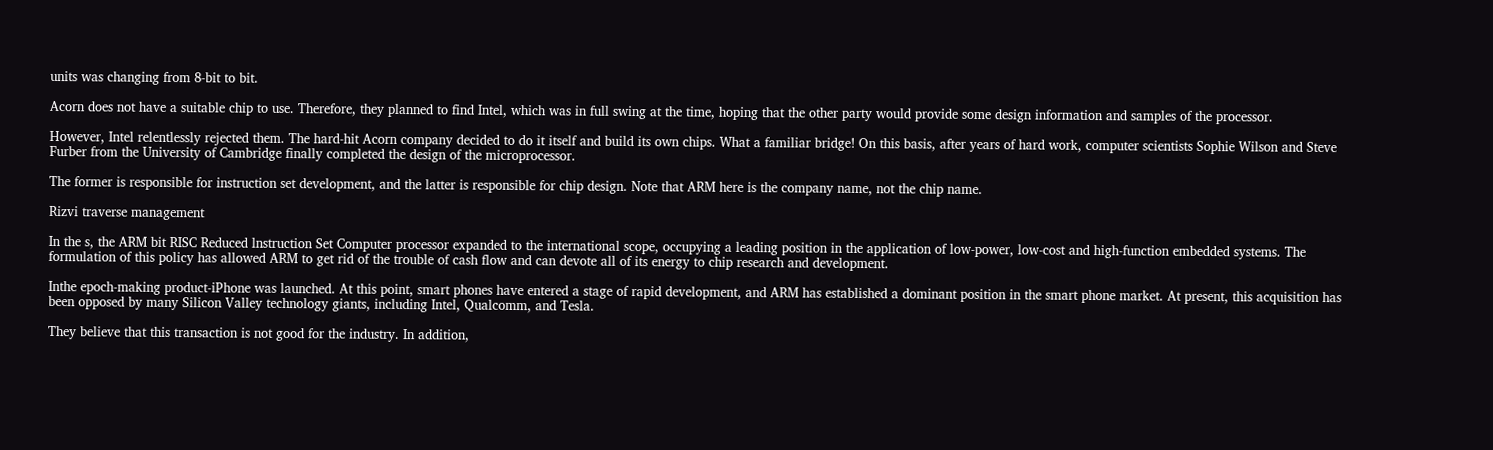units was changing from 8-bit to bit.

Acorn does not have a suitable chip to use. Therefore, they planned to find Intel, which was in full swing at the time, hoping that the other party would provide some design information and samples of the processor.

However, Intel relentlessly rejected them. The hard-hit Acorn company decided to do it itself and build its own chips. What a familiar bridge! On this basis, after years of hard work, computer scientists Sophie Wilson and Steve Furber from the University of Cambridge finally completed the design of the microprocessor.

The former is responsible for instruction set development, and the latter is responsible for chip design. Note that ARM here is the company name, not the chip name.

Rizvi traverse management

In the s, the ARM bit RISC Reduced lnstruction Set Computer processor expanded to the international scope, occupying a leading position in the application of low-power, low-cost and high-function embedded systems. The formulation of this policy has allowed ARM to get rid of the trouble of cash flow and can devote all of its energy to chip research and development.

Inthe epoch-making product-iPhone was launched. At this point, smart phones have entered a stage of rapid development, and ARM has established a dominant position in the smart phone market. At present, this acquisition has been opposed by many Silicon Valley technology giants, including Intel, Qualcomm, and Tesla.

They believe that this transaction is not good for the industry. In addition,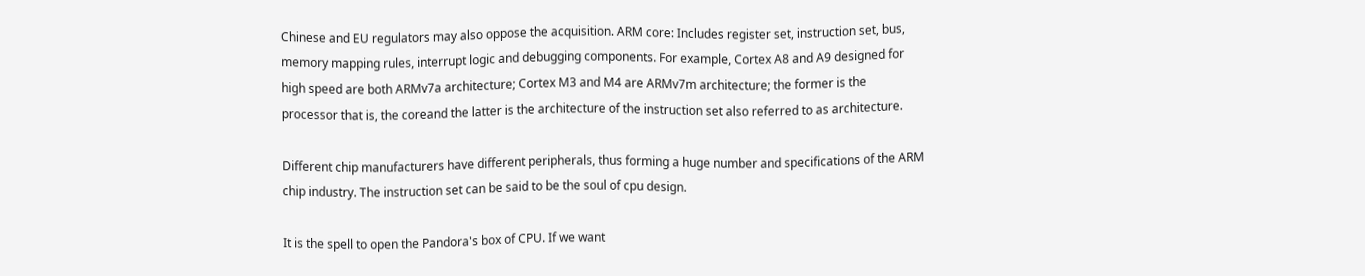Chinese and EU regulators may also oppose the acquisition. ARM core: Includes register set, instruction set, bus, memory mapping rules, interrupt logic and debugging components. For example, Cortex A8 and A9 designed for high speed are both ARMv7a architecture; Cortex M3 and M4 are ARMv7m architecture; the former is the processor that is, the coreand the latter is the architecture of the instruction set also referred to as architecture.

Different chip manufacturers have different peripherals, thus forming a huge number and specifications of the ARM chip industry. The instruction set can be said to be the soul of cpu design.

It is the spell to open the Pandora's box of CPU. If we want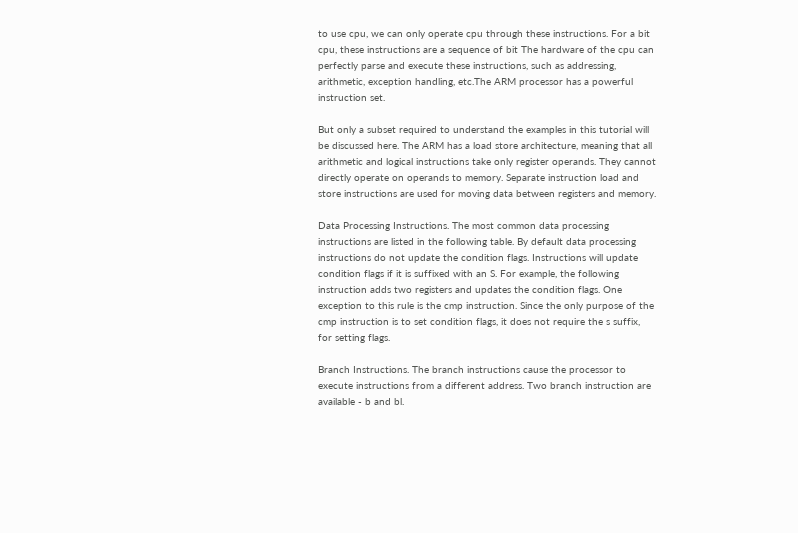to use cpu, we can only operate cpu through these instructions. For a bit cpu, these instructions are a sequence of bit The hardware of the cpu can perfectly parse and execute these instructions, such as addressing, arithmetic, exception handling, etc.The ARM processor has a powerful instruction set.

But only a subset required to understand the examples in this tutorial will be discussed here. The ARM has a load store architecture, meaning that all arithmetic and logical instructions take only register operands. They cannot directly operate on operands to memory. Separate instruction load and store instructions are used for moving data between registers and memory.

Data Processing Instructions. The most common data processing instructions are listed in the following table. By default data processing instructions do not update the condition flags. Instructions will update condition flags if it is suffixed with an S. For example, the following instruction adds two registers and updates the condition flags. One exception to this rule is the cmp instruction. Since the only purpose of the cmp instruction is to set condition flags, it does not require the s suffix, for setting flags.

Branch Instructions. The branch instructions cause the processor to execute instructions from a different address. Two branch instruction are available - b and bl.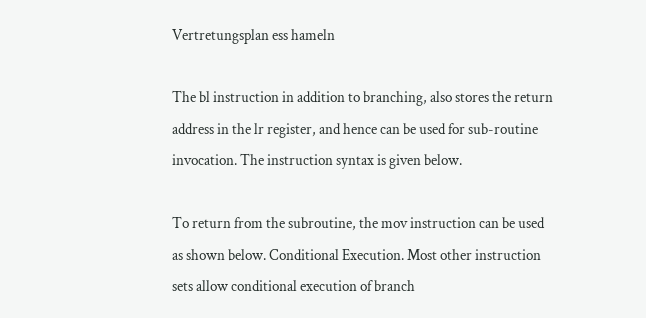Vertretungsplan ess hameln

The bl instruction in addition to branching, also stores the return address in the lr register, and hence can be used for sub-routine invocation. The instruction syntax is given below.

To return from the subroutine, the mov instruction can be used as shown below. Conditional Execution. Most other instruction sets allow conditional execution of branch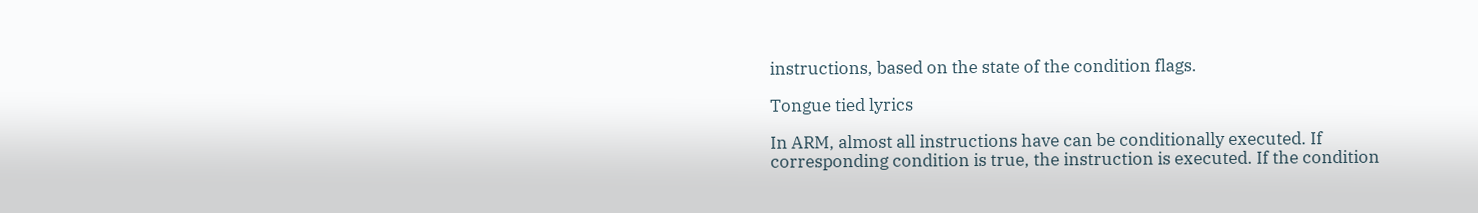instructions, based on the state of the condition flags.

Tongue tied lyrics

In ARM, almost all instructions have can be conditionally executed. If corresponding condition is true, the instruction is executed. If the condition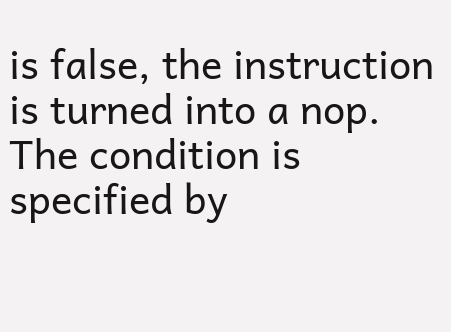is false, the instruction is turned into a nop. The condition is specified by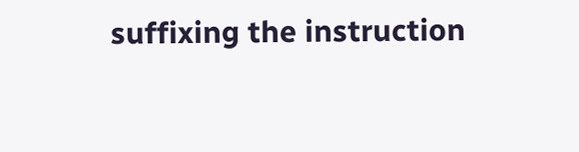suffixing the instruction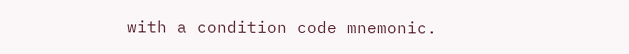with a condition code mnemonic.